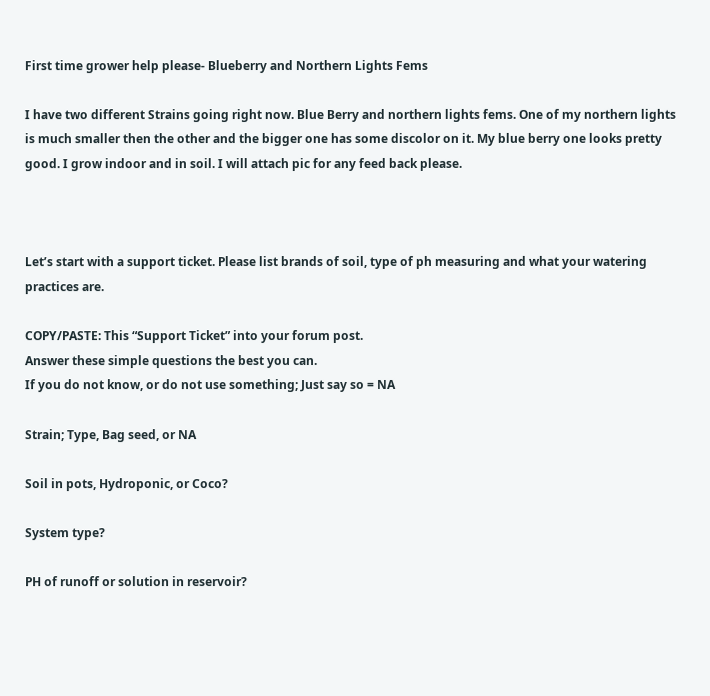First time grower help please- Blueberry and Northern Lights Fems

I have two different Strains going right now. Blue Berry and northern lights fems. One of my northern lights is much smaller then the other and the bigger one has some discolor on it. My blue berry one looks pretty good. I grow indoor and in soil. I will attach pic for any feed back please.



Let’s start with a support ticket. Please list brands of soil, type of ph measuring and what your watering practices are.

COPY/PASTE: This “Support Ticket” into your forum post.
Answer these simple questions the best you can.
If you do not know, or do not use something; Just say so = NA

Strain; Type, Bag seed, or NA

Soil in pots, Hydroponic, or Coco?

System type?

PH of runoff or solution in reservoir?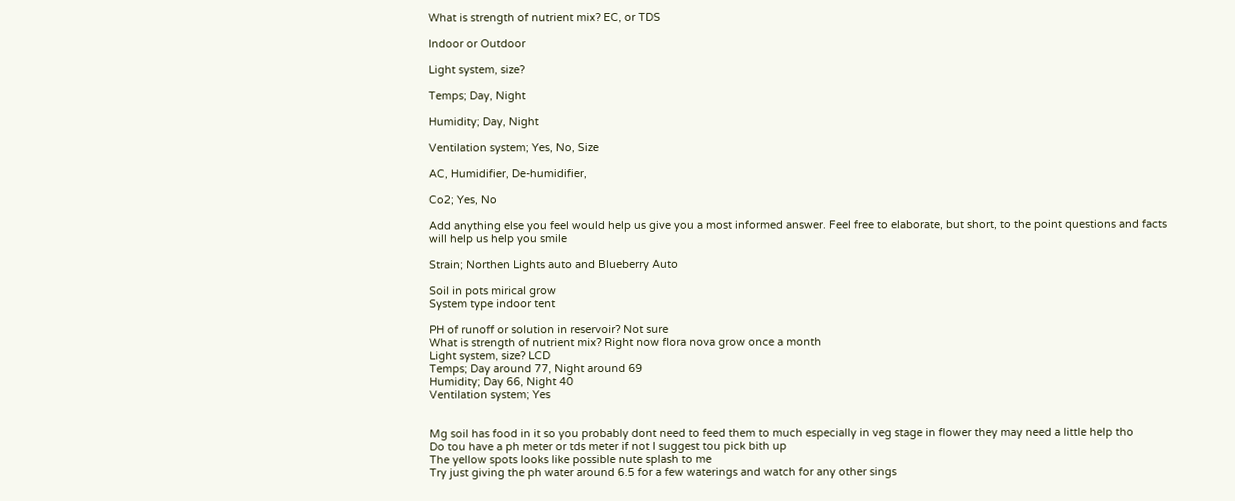What is strength of nutrient mix? EC, or TDS

Indoor or Outdoor

Light system, size?

Temps; Day, Night

Humidity; Day, Night

Ventilation system; Yes, No, Size

AC, Humidifier, De-humidifier,

Co2; Yes, No

Add anything else you feel would help us give you a most informed answer. Feel free to elaborate, but short, to the point questions and facts will help us help you smile

Strain; Northen Lights auto and Blueberry Auto

Soil in pots mirical grow
System type indoor tent

PH of runoff or solution in reservoir? Not sure
What is strength of nutrient mix? Right now flora nova grow once a month
Light system, size? LCD
Temps; Day around 77, Night around 69
Humidity; Day 66, Night 40
Ventilation system; Yes


Mg soil has food in it so you probably dont need to feed them to much especially in veg stage in flower they may need a little help tho
Do tou have a ph meter or tds meter if not I suggest tou pick bith up
The yellow spots looks like possible nute splash to me
Try just giving the ph water around 6.5 for a few waterings and watch for any other sings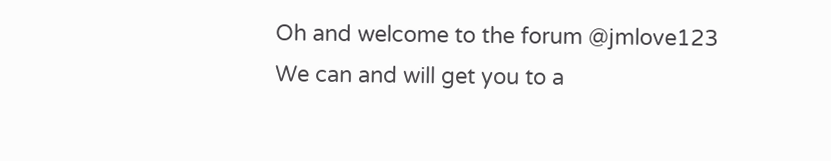Oh and welcome to the forum @jmlove123
We can and will get you to a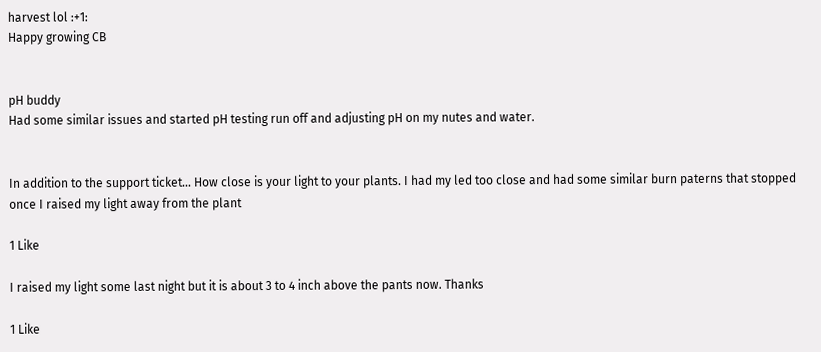harvest lol :+1:
Happy growing CB


pH buddy
Had some similar issues and started pH testing run off and adjusting pH on my nutes and water.


In addition to the support ticket… How close is your light to your plants. I had my led too close and had some similar burn paterns that stopped once I raised my light away from the plant

1 Like

I raised my light some last night but it is about 3 to 4 inch above the pants now. Thanks

1 Like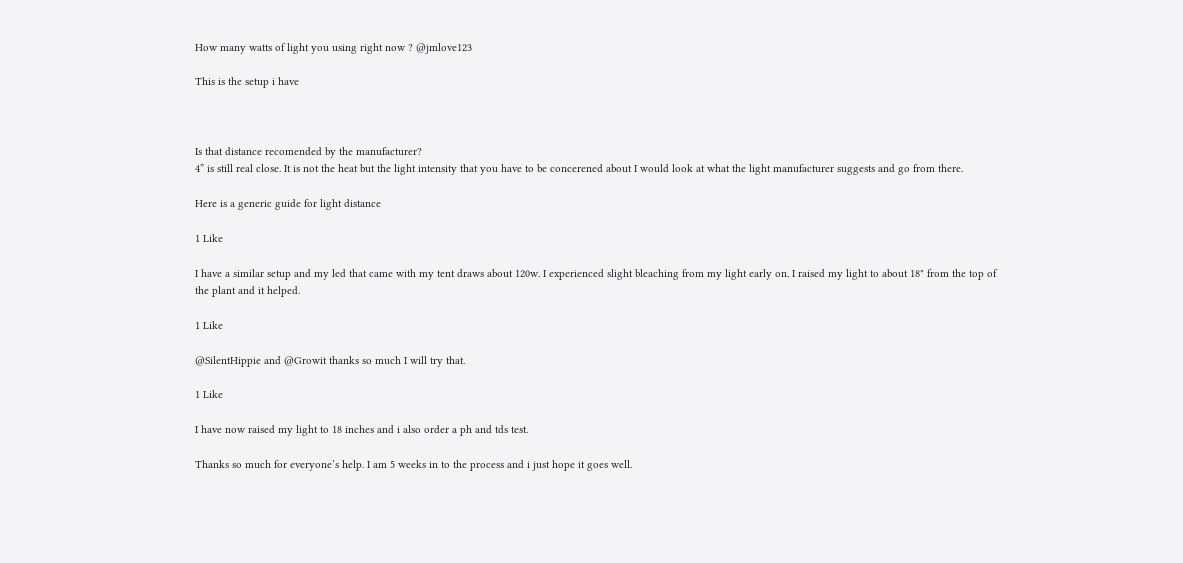How many watts of light you using right now ? @jmlove123

This is the setup i have



Is that distance recomended by the manufacturer?
4” is still real close. It is not the heat but the light intensity that you have to be concerened about I would look at what the light manufacturer suggests and go from there.

Here is a generic guide for light distance

1 Like

I have a similar setup and my led that came with my tent draws about 120w. I experienced slight bleaching from my light early on. I raised my light to about 18" from the top of the plant and it helped.

1 Like

@SilentHippie and @Growit thanks so much I will try that.

1 Like

I have now raised my light to 18 inches and i also order a ph and tds test.

Thanks so much for everyone’s help. I am 5 weeks in to the process and i just hope it goes well.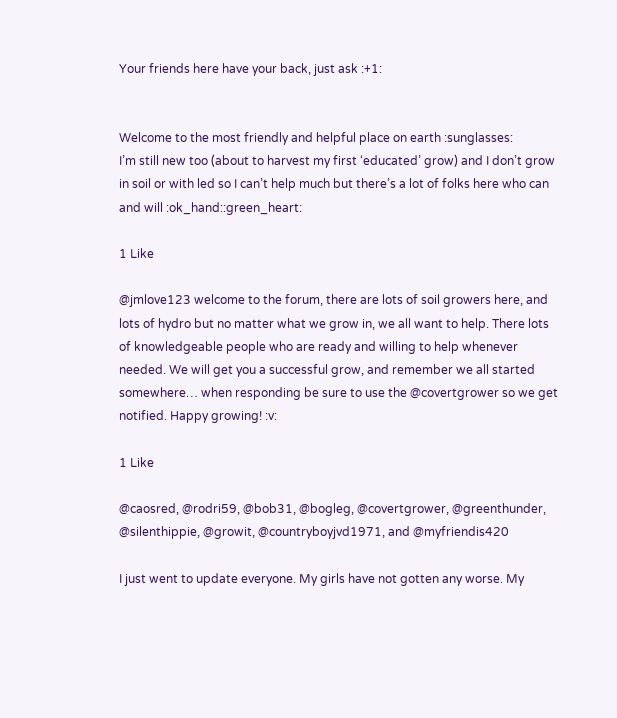Your friends here have your back, just ask :+1:


Welcome to the most friendly and helpful place on earth :sunglasses:
I’m still new too (about to harvest my first ‘educated’ grow) and I don’t grow in soil or with led so I can’t help much but there’s a lot of folks here who can and will :ok_hand::green_heart:

1 Like

@jmlove123 welcome to the forum, there are lots of soil growers here, and lots of hydro but no matter what we grow in, we all want to help. There lots of knowledgeable people who are ready and willing to help whenever needed. We will get you a successful grow, and remember we all started somewhere… when responding be sure to use the @covertgrower so we get notified. Happy growing! :v:

1 Like

@caosred, @rodri59, @bob31, @bogleg, @covertgrower, @greenthunder, @silenthippie, @growit, @countryboyjvd1971, and @myfriendis420

I just went to update everyone. My girls have not gotten any worse. My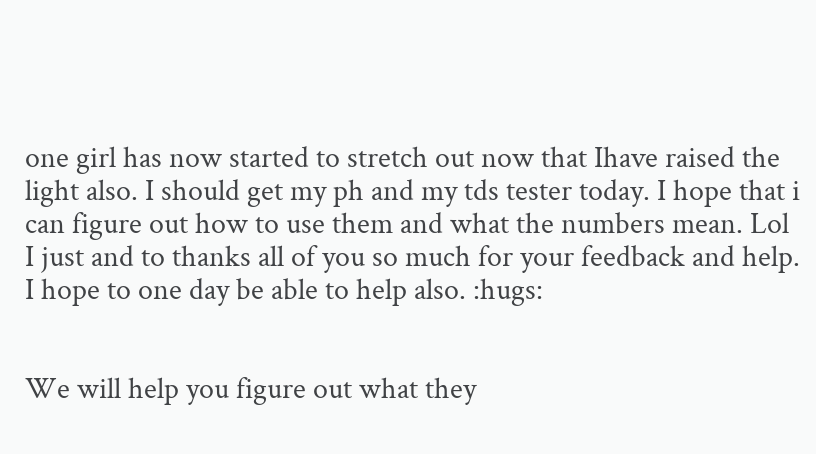one girl has now started to stretch out now that Ihave raised the light also. I should get my ph and my tds tester today. I hope that i can figure out how to use them and what the numbers mean. Lol I just and to thanks all of you so much for your feedback and help. I hope to one day be able to help also. :hugs:


We will help you figure out what they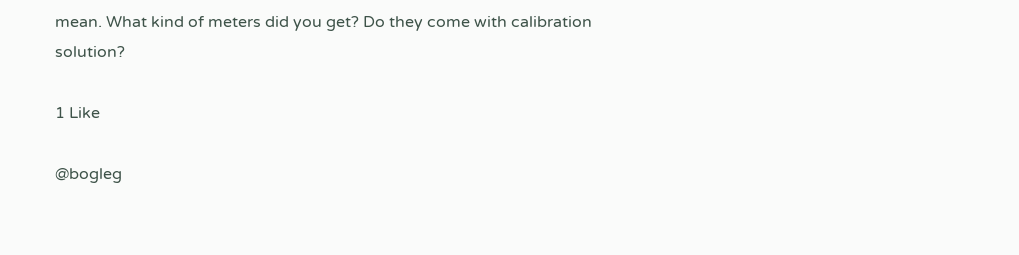mean. What kind of meters did you get? Do they come with calibration solution?

1 Like

@bogleg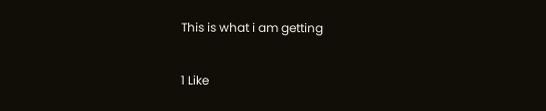This is what i am getting

1 Like